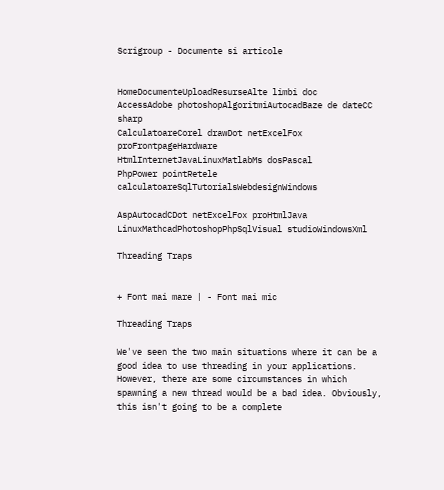Scrigroup - Documente si articole


HomeDocumenteUploadResurseAlte limbi doc
AccessAdobe photoshopAlgoritmiAutocadBaze de dateCC sharp
CalculatoareCorel drawDot netExcelFox proFrontpageHardware
HtmlInternetJavaLinuxMatlabMs dosPascal
PhpPower pointRetele calculatoareSqlTutorialsWebdesignWindows

AspAutocadCDot netExcelFox proHtmlJava
LinuxMathcadPhotoshopPhpSqlVisual studioWindowsXml

Threading Traps


+ Font mai mare | - Font mai mic

Threading Traps

We've seen the two main situations where it can be a good idea to use threading in your applications. However, there are some circumstances in which spawning a new thread would be a bad idea. Obviously, this isn't going to be a complete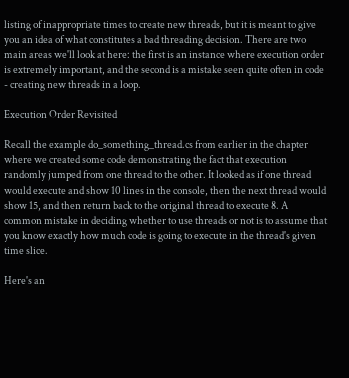listing of inappropriate times to create new threads, but it is meant to give you an idea of what constitutes a bad threading decision. There are two main areas we'll look at here: the first is an instance where execution order is extremely important, and the second is a mistake seen quite often in code - creating new threads in a loop.

Execution Order Revisited

Recall the example do_something_thread.cs from earlier in the chapter where we created some code demonstrating the fact that execution randomly jumped from one thread to the other. It looked as if one thread would execute and show 10 lines in the console, then the next thread would show 15, and then return back to the original thread to execute 8. A common mistake in deciding whether to use threads or not is to assume that you know exactly how much code is going to execute in the thread's given time slice.

Here's an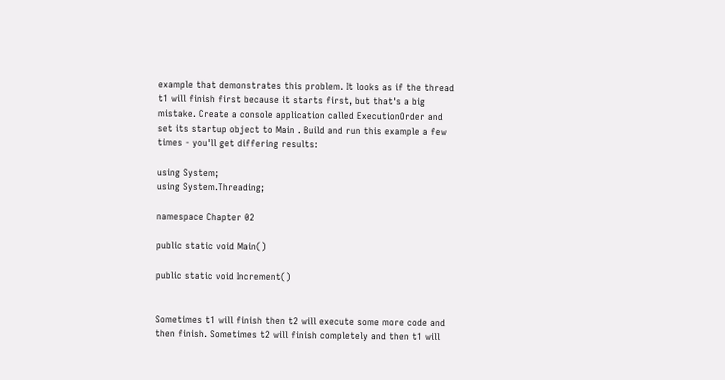example that demonstrates this problem. It looks as if the thread t1 will finish first because it starts first, but that's a big mistake. Create a console application called ExecutionOrder and set its startup object to Main . Build and run this example a few times - you'll get differing results:

using System;
using System.Threading;

namespace Chapter 02

public static void Main()

public static void Increment()


Sometimes t1 will finish then t2 will execute some more code and then finish. Sometimes t2 will finish completely and then t1 will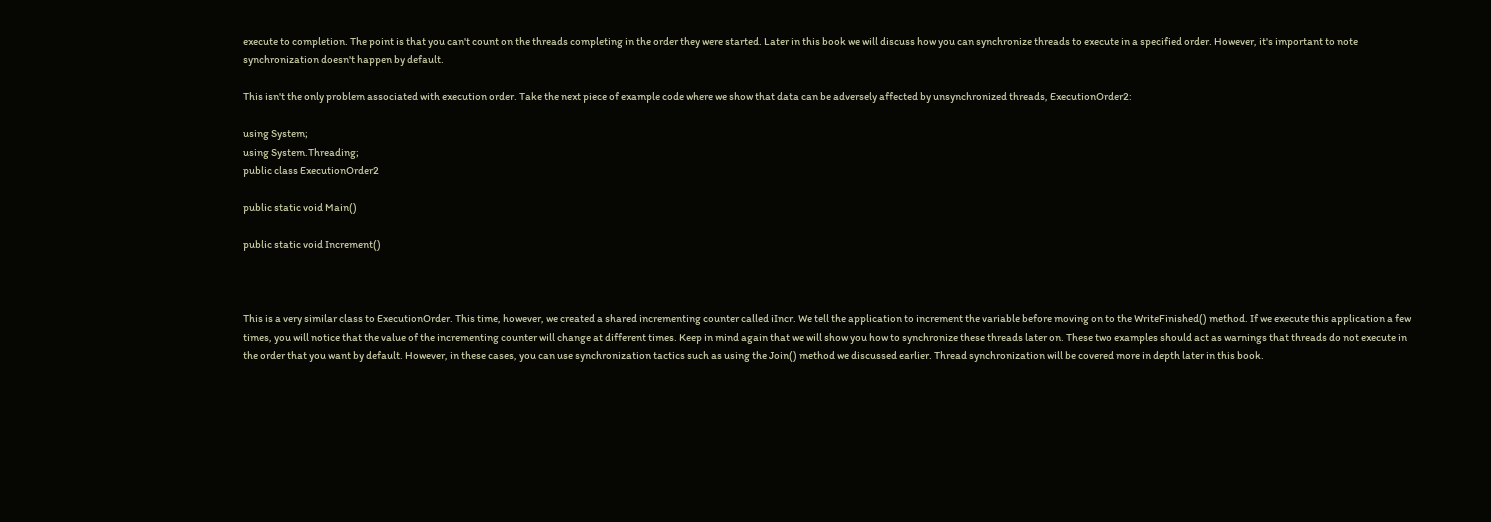execute to completion. The point is that you can't count on the threads completing in the order they were started. Later in this book we will discuss how you can synchronize threads to execute in a specified order. However, it's important to note synchronization doesn't happen by default.

This isn't the only problem associated with execution order. Take the next piece of example code where we show that data can be adversely affected by unsynchronized threads, ExecutionOrder2:

using System;
using System.Threading;
public class ExecutionOrder2

public static void Main()

public static void Increment()



This is a very similar class to ExecutionOrder. This time, however, we created a shared incrementing counter called iIncr. We tell the application to increment the variable before moving on to the WriteFinished() method. If we execute this application a few times, you will notice that the value of the incrementing counter will change at different times. Keep in mind again that we will show you how to synchronize these threads later on. These two examples should act as warnings that threads do not execute in the order that you want by default. However, in these cases, you can use synchronization tactics such as using the Join() method we discussed earlier. Thread synchronization will be covered more in depth later in this book.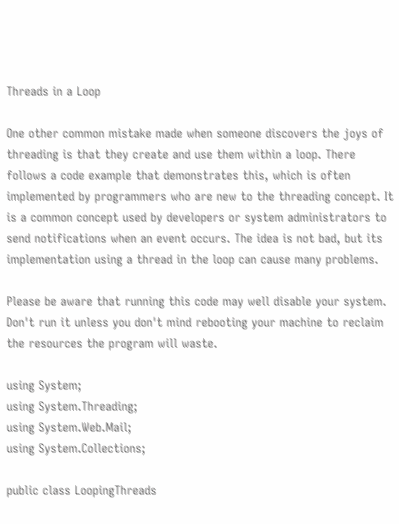Threads in a Loop

One other common mistake made when someone discovers the joys of threading is that they create and use them within a loop. There follows a code example that demonstrates this, which is often implemented by programmers who are new to the threading concept. It is a common concept used by developers or system administrators to send notifications when an event occurs. The idea is not bad, but its implementation using a thread in the loop can cause many problems.

Please be aware that running this code may well disable your system. Don't run it unless you don't mind rebooting your machine to reclaim the resources the program will waste.

using System;
using System.Threading;
using System.Web.Mail;
using System.Collections;

public class LoopingThreads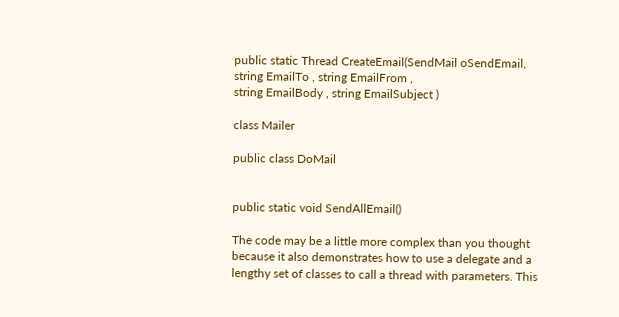public static Thread CreateEmail(SendMail oSendEmail,
string EmailTo , string EmailFrom ,
string EmailBody , string EmailSubject )

class Mailer

public class DoMail


public static void SendAllEmail()

The code may be a little more complex than you thought because it also demonstrates how to use a delegate and a lengthy set of classes to call a thread with parameters. This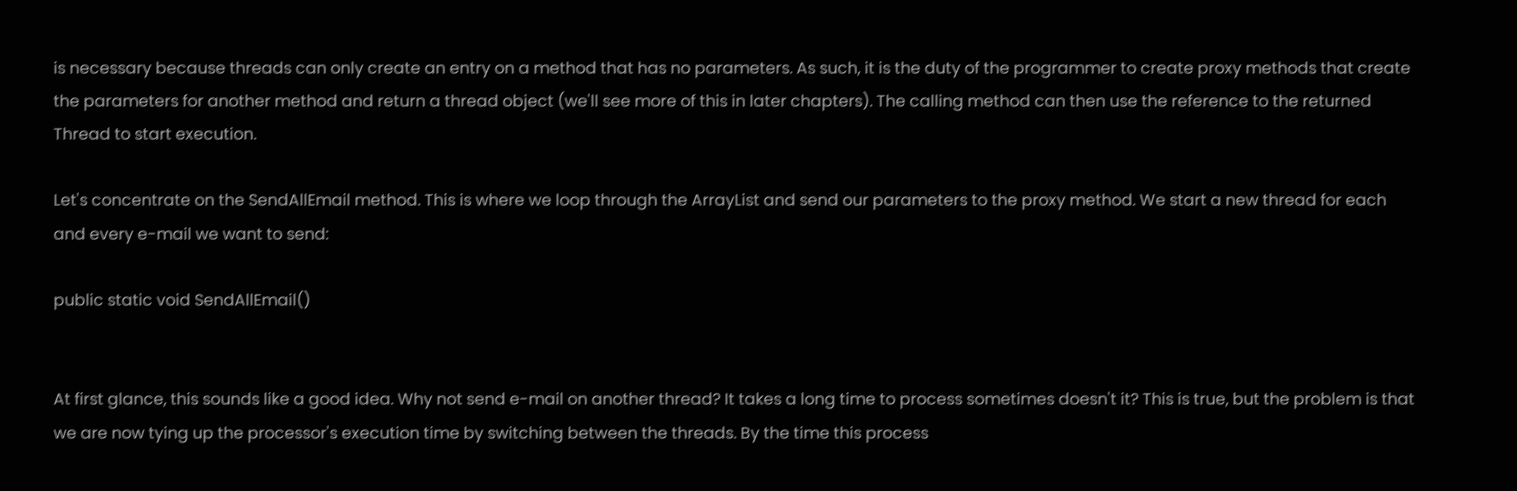is necessary because threads can only create an entry on a method that has no parameters. As such, it is the duty of the programmer to create proxy methods that create the parameters for another method and return a thread object (we'll see more of this in later chapters). The calling method can then use the reference to the returned Thread to start execution.

Let's concentrate on the SendAllEmail method. This is where we loop through the ArrayList and send our parameters to the proxy method. We start a new thread for each and every e-mail we want to send:

public static void SendAllEmail()


At first glance, this sounds like a good idea. Why not send e-mail on another thread? It takes a long time to process sometimes doesn't it? This is true, but the problem is that we are now tying up the processor's execution time by switching between the threads. By the time this process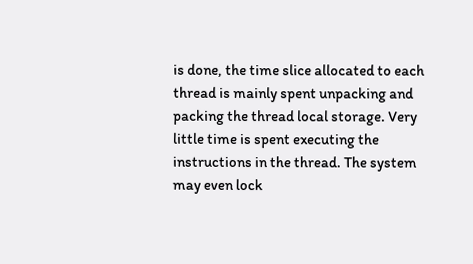is done, the time slice allocated to each thread is mainly spent unpacking and packing the thread local storage. Very little time is spent executing the instructions in the thread. The system may even lock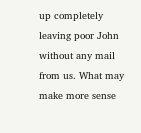up completely leaving poor John without any mail from us. What may make more sense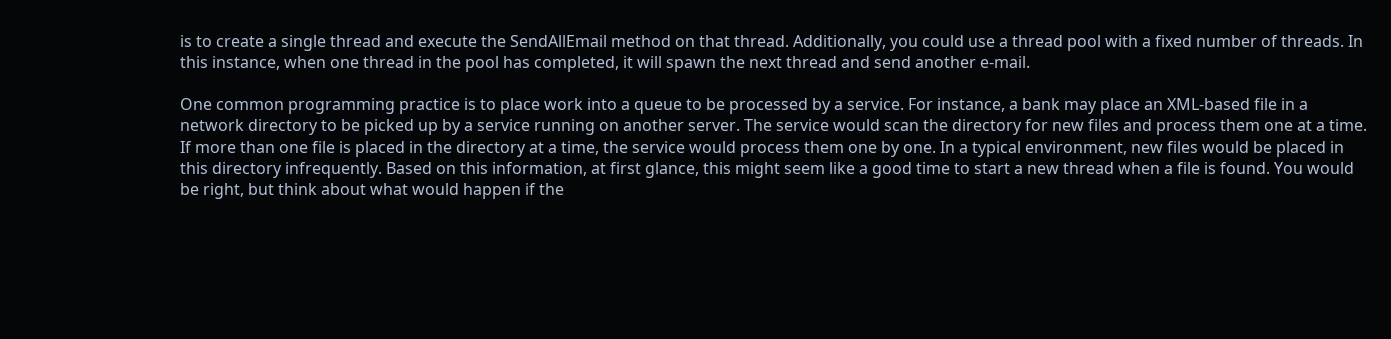is to create a single thread and execute the SendAllEmail method on that thread. Additionally, you could use a thread pool with a fixed number of threads. In this instance, when one thread in the pool has completed, it will spawn the next thread and send another e-mail.

One common programming practice is to place work into a queue to be processed by a service. For instance, a bank may place an XML-based file in a network directory to be picked up by a service running on another server. The service would scan the directory for new files and process them one at a time. If more than one file is placed in the directory at a time, the service would process them one by one. In a typical environment, new files would be placed in this directory infrequently. Based on this information, at first glance, this might seem like a good time to start a new thread when a file is found. You would be right, but think about what would happen if the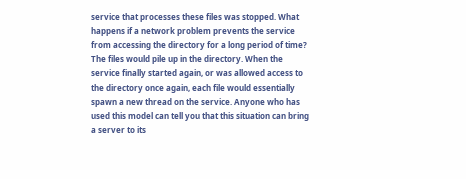service that processes these files was stopped. What happens if a network problem prevents the service from accessing the directory for a long period of time? The files would pile up in the directory. When the service finally started again, or was allowed access to the directory once again, each file would essentially spawn a new thread on the service. Anyone who has used this model can tell you that this situation can bring a server to its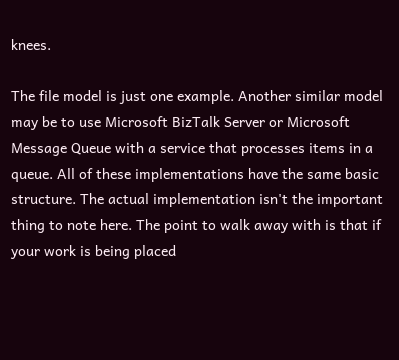knees.

The file model is just one example. Another similar model may be to use Microsoft BizTalk Server or Microsoft Message Queue with a service that processes items in a queue. All of these implementations have the same basic structure. The actual implementation isn't the important thing to note here. The point to walk away with is that if your work is being placed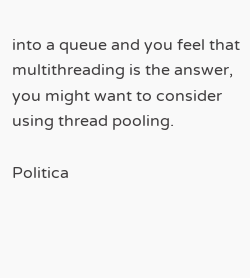into a queue and you feel that multithreading is the answer, you might want to consider using thread pooling.

Politica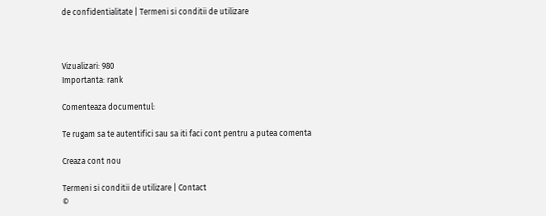de confidentialitate | Termeni si conditii de utilizare



Vizualizari: 980
Importanta: rank

Comenteaza documentul:

Te rugam sa te autentifici sau sa iti faci cont pentru a putea comenta

Creaza cont nou

Termeni si conditii de utilizare | Contact
©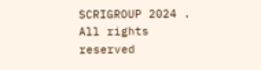SCRIGROUP 2024 . All rights reserved